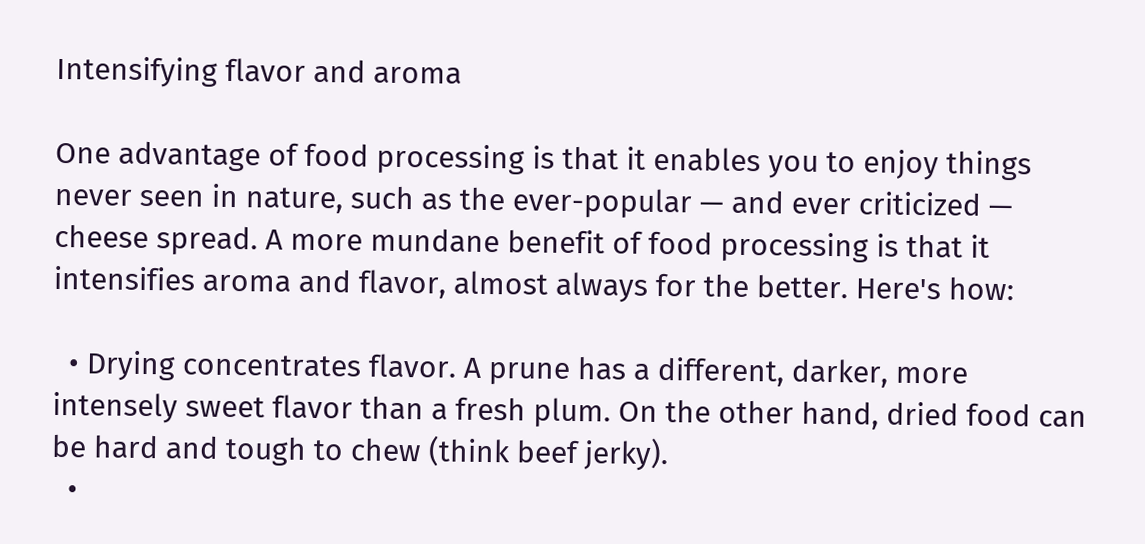Intensifying flavor and aroma

One advantage of food processing is that it enables you to enjoy things never seen in nature, such as the ever-popular — and ever criticized — cheese spread. A more mundane benefit of food processing is that it intensifies aroma and flavor, almost always for the better. Here's how:

  • Drying concentrates flavor. A prune has a different, darker, more intensely sweet flavor than a fresh plum. On the other hand, dried food can be hard and tough to chew (think beef jerky).
  •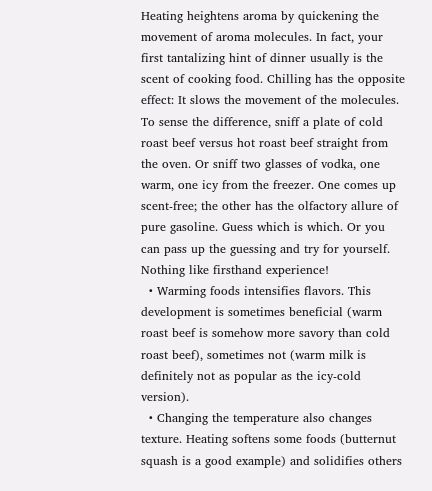Heating heightens aroma by quickening the movement of aroma molecules. In fact, your first tantalizing hint of dinner usually is the scent of cooking food. Chilling has the opposite effect: It slows the movement of the molecules. To sense the difference, sniff a plate of cold roast beef versus hot roast beef straight from the oven. Or sniff two glasses of vodka, one warm, one icy from the freezer. One comes up scent-free; the other has the olfactory allure of pure gasoline. Guess which is which. Or you can pass up the guessing and try for yourself. Nothing like firsthand experience!
  • Warming foods intensifies flavors. This development is sometimes beneficial (warm roast beef is somehow more savory than cold roast beef), sometimes not (warm milk is definitely not as popular as the icy-cold version).
  • Changing the temperature also changes texture. Heating softens some foods (butternut squash is a good example) and solidifies others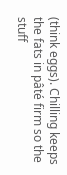(think eggs). Chilling keeps the fats in pâté firm so the stuff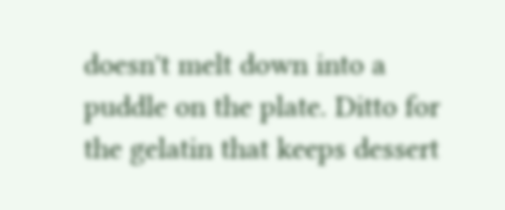doesn't melt down into a puddle on the plate. Ditto for the gelatin that keeps dessert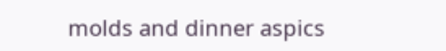molds and dinner aspics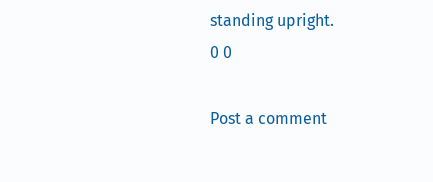standing upright.
0 0

Post a comment